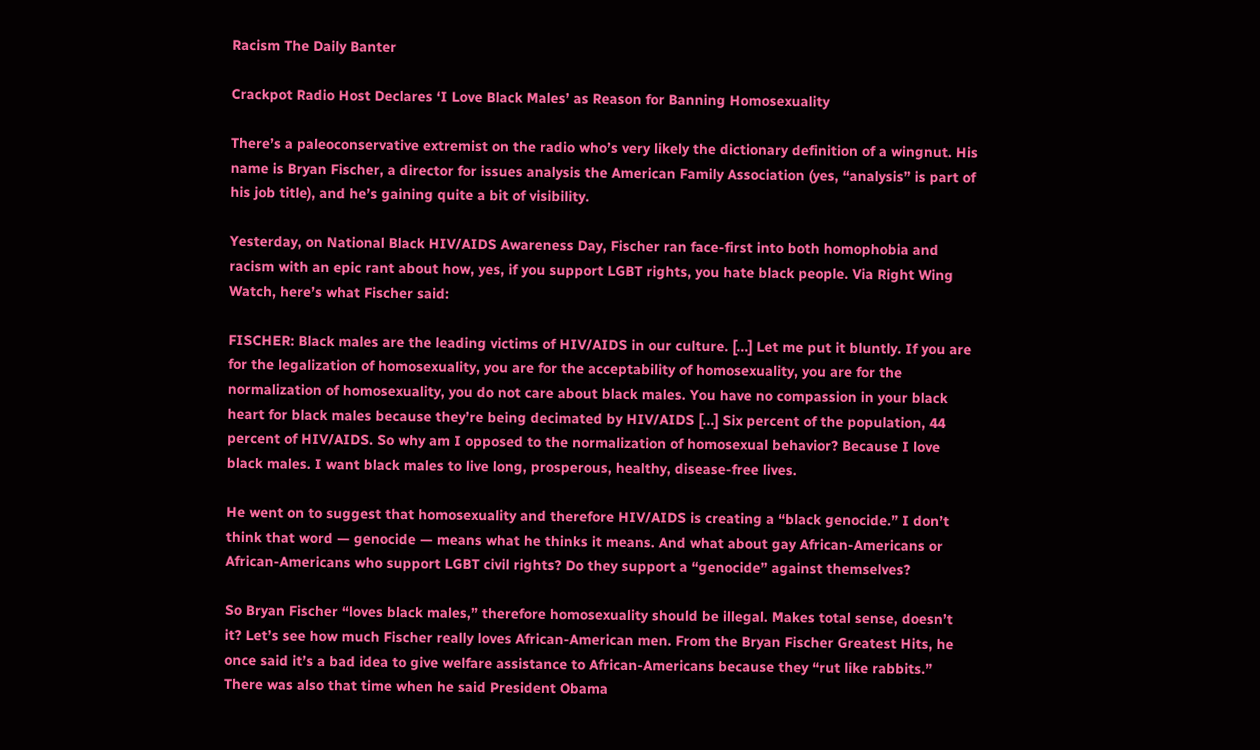Racism The Daily Banter

Crackpot Radio Host Declares ‘I Love Black Males’ as Reason for Banning Homosexuality

There’s a paleoconservative extremist on the radio who’s very likely the dictionary definition of a wingnut. His name is Bryan Fischer, a director for issues analysis the American Family Association (yes, “analysis” is part of his job title), and he’s gaining quite a bit of visibility.

Yesterday, on National Black HIV/AIDS Awareness Day, Fischer ran face-first into both homophobia and racism with an epic rant about how, yes, if you support LGBT rights, you hate black people. Via Right Wing Watch, here’s what Fischer said:

FISCHER: Black males are the leading victims of HIV/AIDS in our culture. [...] Let me put it bluntly. If you are for the legalization of homosexuality, you are for the acceptability of homosexuality, you are for the normalization of homosexuality, you do not care about black males. You have no compassion in your black heart for black males because they’re being decimated by HIV/AIDS [...] Six percent of the population, 44 percent of HIV/AIDS. So why am I opposed to the normalization of homosexual behavior? Because I love black males. I want black males to live long, prosperous, healthy, disease-free lives.

He went on to suggest that homosexuality and therefore HIV/AIDS is creating a “black genocide.” I don’t think that word — genocide — means what he thinks it means. And what about gay African-Americans or African-Americans who support LGBT civil rights? Do they support a “genocide” against themselves?

So Bryan Fischer “loves black males,” therefore homosexuality should be illegal. Makes total sense, doesn’t it? Let’s see how much Fischer really loves African-American men. From the Bryan Fischer Greatest Hits, he once said it’s a bad idea to give welfare assistance to African-Americans because they “rut like rabbits.” There was also that time when he said President Obama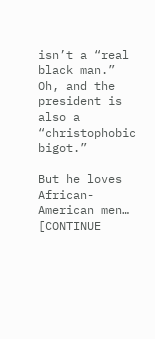isn’t a “real black man.” Oh, and the president is also a “christophobic bigot.”

But he loves African-American men… [CONTINUE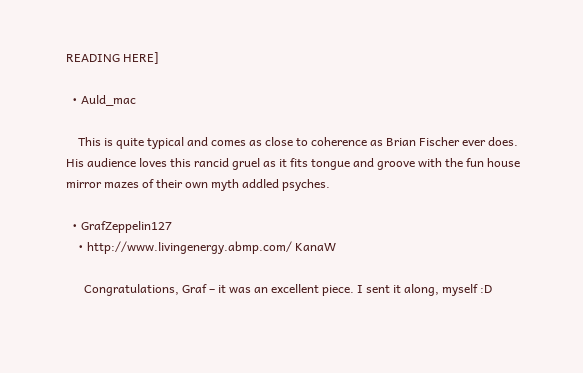READING HERE]

  • Auld_mac

    This is quite typical and comes as close to coherence as Brian Fischer ever does. His audience loves this rancid gruel as it fits tongue and groove with the fun house mirror mazes of their own myth addled psyches.

  • GrafZeppelin127
    • http://www.livingenergy.abmp.com/ KanaW

      Congratulations, Graf – it was an excellent piece. I sent it along, myself :D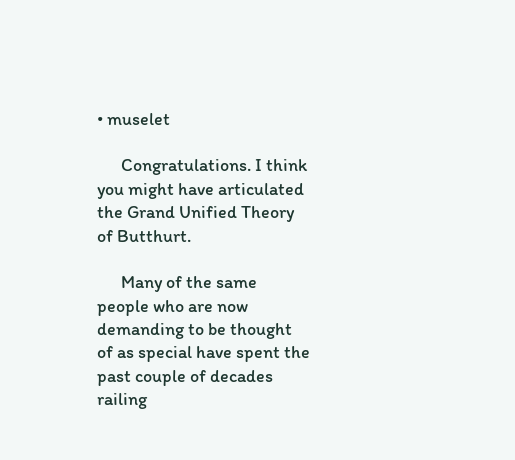• muselet

      Congratulations. I think you might have articulated the Grand Unified Theory of Butthurt.

      Many of the same people who are now demanding to be thought of as special have spent the past couple of decades railing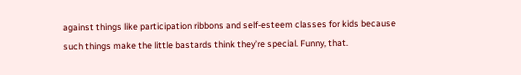against things like participation ribbons and self-esteem classes for kids because such things make the little bastards think they’re special. Funny, that.